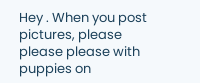Hey . When you post pictures, please please please with puppies on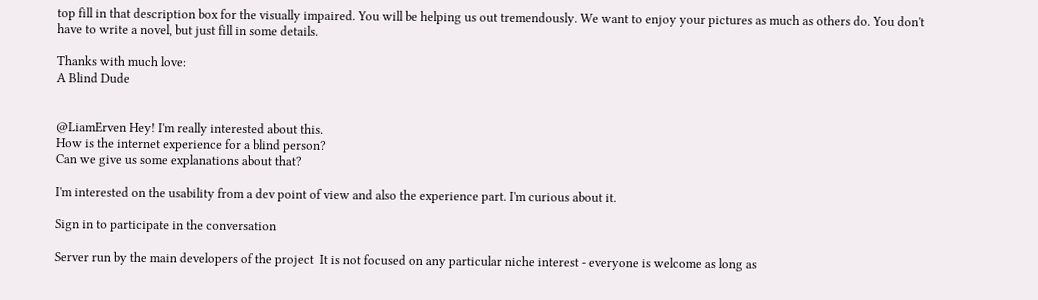top fill in that description box for the visually impaired. You will be helping us out tremendously. We want to enjoy your pictures as much as others do. You don't have to write a novel, but just fill in some details.

Thanks with much love:
A Blind Dude


@LiamErven Hey! I'm really interested about this.
How is the internet experience for a blind person?
Can we give us some explanations about that?

I'm interested on the usability from a dev point of view and also the experience part. I'm curious about it.

Sign in to participate in the conversation

Server run by the main developers of the project  It is not focused on any particular niche interest - everyone is welcome as long as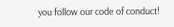you follow our code of conduct!